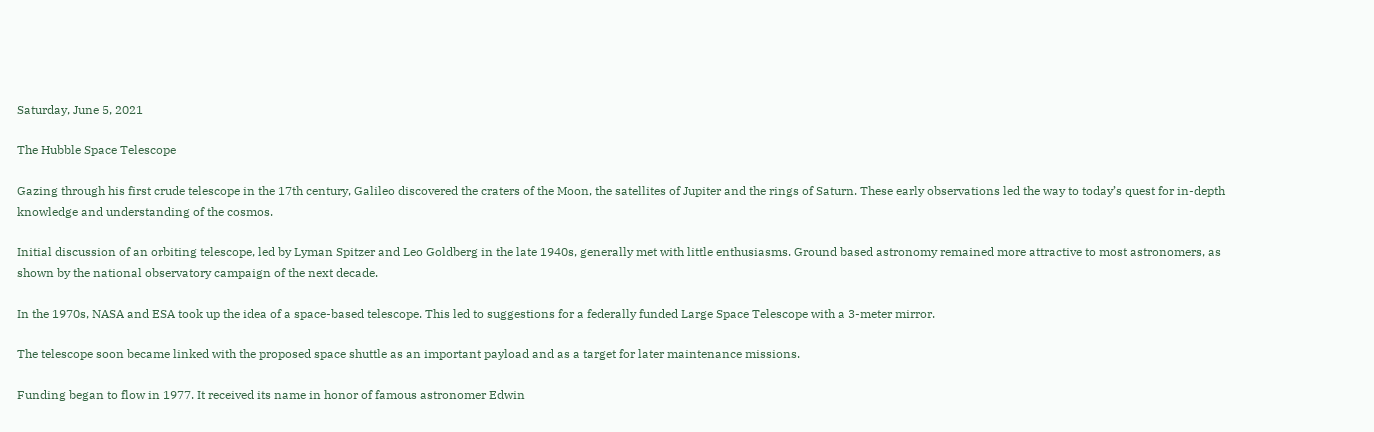Saturday, June 5, 2021

The Hubble Space Telescope

Gazing through his first crude telescope in the 17th century, Galileo discovered the craters of the Moon, the satellites of Jupiter and the rings of Saturn. These early observations led the way to today’s quest for in-depth knowledge and understanding of the cosmos.

Initial discussion of an orbiting telescope, led by Lyman Spitzer and Leo Goldberg in the late 1940s, generally met with little enthusiasms. Ground based astronomy remained more attractive to most astronomers, as shown by the national observatory campaign of the next decade.

In the 1970s, NASA and ESA took up the idea of a space-based telescope. This led to suggestions for a federally funded Large Space Telescope with a 3-meter mirror.

The telescope soon became linked with the proposed space shuttle as an important payload and as a target for later maintenance missions.

Funding began to flow in 1977. It received its name in honor of famous astronomer Edwin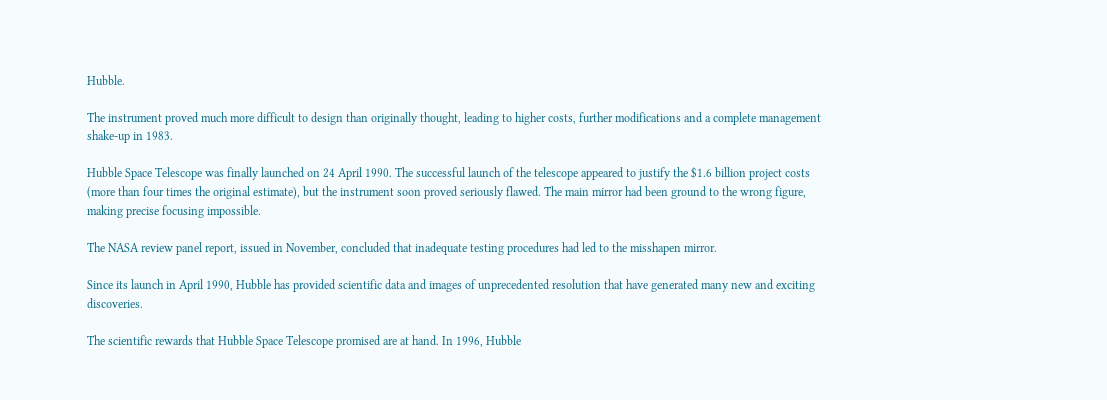Hubble.

The instrument proved much more difficult to design than originally thought, leading to higher costs, further modifications and a complete management shake-up in 1983.

Hubble Space Telescope was finally launched on 24 April 1990. The successful launch of the telescope appeared to justify the $1.6 billion project costs (more than four times the original estimate), but the instrument soon proved seriously flawed. The main mirror had been ground to the wrong figure, making precise focusing impossible.

The NASA review panel report, issued in November, concluded that inadequate testing procedures had led to the misshapen mirror.

Since its launch in April 1990, Hubble has provided scientific data and images of unprecedented resolution that have generated many new and exciting discoveries.

The scientific rewards that Hubble Space Telescope promised are at hand. In 1996, Hubble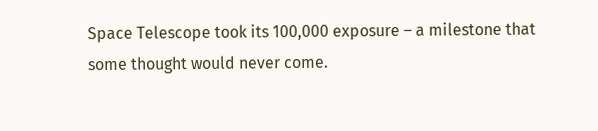Space Telescope took its 100,000 exposure – a milestone that some thought would never come.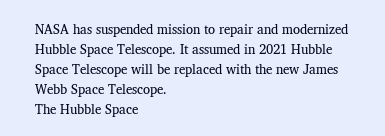NASA has suspended mission to repair and modernized Hubble Space Telescope. It assumed in 2021 Hubble Space Telescope will be replaced with the new James Webb Space Telescope.
The Hubble Space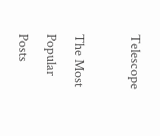Telescope

The Most Popular Posts